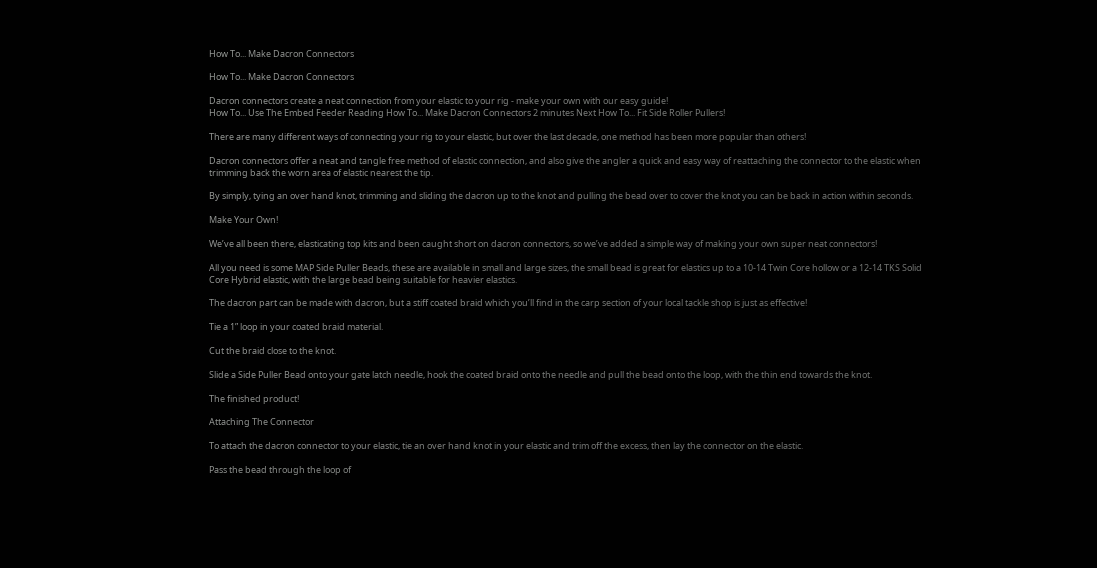How To... Make Dacron Connectors

How To... Make Dacron Connectors

Dacron connectors create a neat connection from your elastic to your rig - make your own with our easy guide!
How To... Use The Embed Feeder Reading How To... Make Dacron Connectors 2 minutes Next How To... Fit Side Roller Pullers!

There are many different ways of connecting your rig to your elastic, but over the last decade, one method has been more popular than others!

Dacron connectors offer a neat and tangle free method of elastic connection, and also give the angler a quick and easy way of reattaching the connector to the elastic when trimming back the worn area of elastic nearest the tip.

By simply, tying an over hand knot, trimming and sliding the dacron up to the knot and pulling the bead over to cover the knot you can be back in action within seconds.

Make Your Own!

We’ve all been there, elasticating top kits and been caught short on dacron connectors, so we’ve added a simple way of making your own super neat connectors!

All you need is some MAP Side Puller Beads, these are available in small and large sizes, the small bead is great for elastics up to a 10-14 Twin Core hollow or a 12-14 TKS Solid Core Hybrid elastic, with the large bead being suitable for heavier elastics.

The dacron part can be made with dacron, but a stiff coated braid which you’ll find in the carp section of your local tackle shop is just as effective!

Tie a 1” loop in your coated braid material.

Cut the braid close to the knot.

Slide a Side Puller Bead onto your gate latch needle, hook the coated braid onto the needle and pull the bead onto the loop, with the thin end towards the knot.

The finished product!

Attaching The Connector

To attach the dacron connector to your elastic, tie an over hand knot in your elastic and trim off the excess, then lay the connector on the elastic.

Pass the bead through the loop of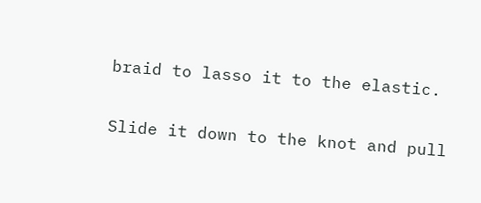braid to lasso it to the elastic.

Slide it down to the knot and pull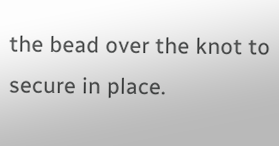the bead over the knot to secure in place.